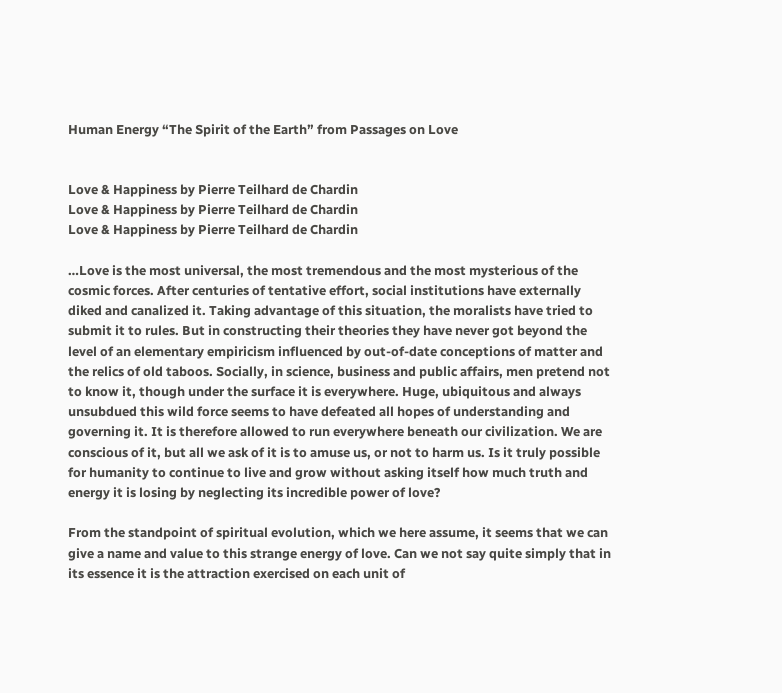Human Energy “The Spirit of the Earth” from Passages on Love


Love & Happiness by Pierre Teilhard de Chardin
Love & Happiness by Pierre Teilhard de Chardin
Love & Happiness by Pierre Teilhard de Chardin

…Love is the most universal, the most tremendous and the most mysterious of the cosmic forces. After centuries of tentative effort, social institutions have externally diked and canalized it. Taking advantage of this situation, the moralists have tried to submit it to rules. But in constructing their theories they have never got beyond the level of an elementary empiricism influenced by out-of-date conceptions of matter and the relics of old taboos. Socially, in science, business and public affairs, men pretend not to know it, though under the surface it is everywhere. Huge, ubiquitous and always unsubdued this wild force seems to have defeated all hopes of understanding and governing it. It is therefore allowed to run everywhere beneath our civilization. We are conscious of it, but all we ask of it is to amuse us, or not to harm us. Is it truly possible for humanity to continue to live and grow without asking itself how much truth and energy it is losing by neglecting its incredible power of love?

From the standpoint of spiritual evolution, which we here assume, it seems that we can give a name and value to this strange energy of love. Can we not say quite simply that in its essence it is the attraction exercised on each unit of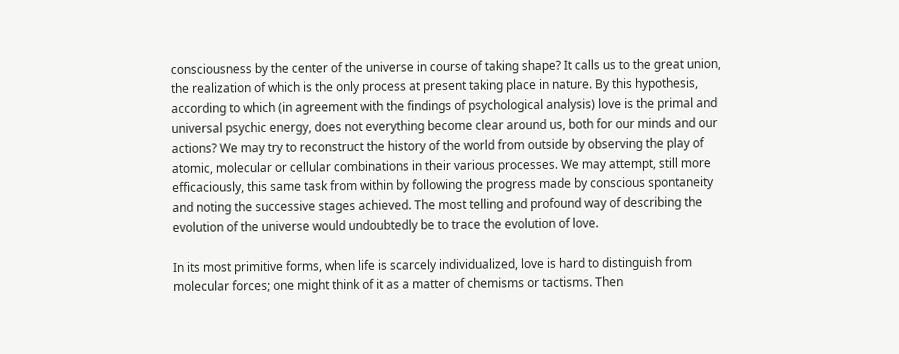consciousness by the center of the universe in course of taking shape? It calls us to the great union, the realization of which is the only process at present taking place in nature. By this hypothesis, according to which (in agreement with the findings of psychological analysis) love is the primal and universal psychic energy, does not everything become clear around us, both for our minds and our actions? We may try to reconstruct the history of the world from outside by observing the play of atomic, molecular or cellular combinations in their various processes. We may attempt, still more efficaciously, this same task from within by following the progress made by conscious spontaneity and noting the successive stages achieved. The most telling and profound way of describing the evolution of the universe would undoubtedly be to trace the evolution of love.

In its most primitive forms, when life is scarcely individualized, love is hard to distinguish from molecular forces; one might think of it as a matter of chemisms or tactisms. Then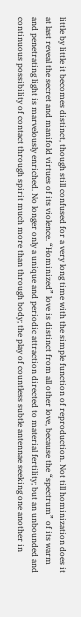little by little it becomes distinct, though still confused for a very long time with the simple function of reproduction. Not till hominization does it at last reveal the secret and manifold virtues of its violence. “Hominized” love is distinct from all other love, because the “spectrum” of its warm and penetrating light is marvelously enriched. No longer only a unique and periodic attraction directed to material fertility; but an unbounded and continuous possibility of contact through spirit much more than through body; the play of countless subtle antennae seeking one another in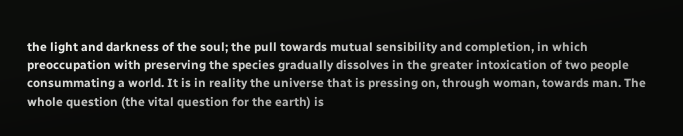the light and darkness of the soul; the pull towards mutual sensibility and completion, in which preoccupation with preserving the species gradually dissolves in the greater intoxication of two people consummating a world. It is in reality the universe that is pressing on, through woman, towards man. The whole question (the vital question for the earth) is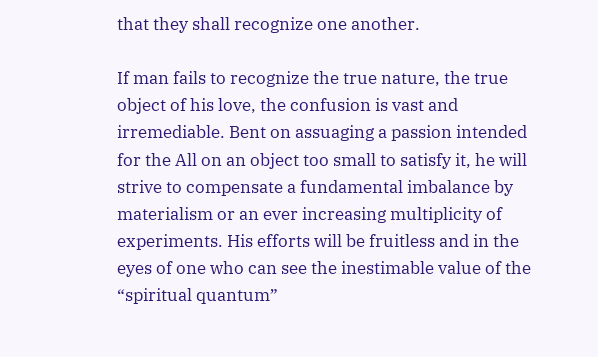that they shall recognize one another.

If man fails to recognize the true nature, the true object of his love, the confusion is vast and irremediable. Bent on assuaging a passion intended for the All on an object too small to satisfy it, he will strive to compensate a fundamental imbalance by materialism or an ever increasing multiplicity of experiments. His efforts will be fruitless and in the eyes of one who can see the inestimable value of the “spiritual quantum”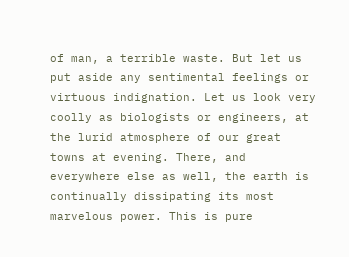of man, a terrible waste. But let us put aside any sentimental feelings or virtuous indignation. Let us look very coolly as biologists or engineers, at the lurid atmosphere of our great towns at evening. There, and everywhere else as well, the earth is continually dissipating its most marvelous power. This is pure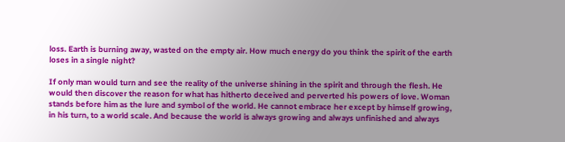loss. Earth is burning away, wasted on the empty air. How much energy do you think the spirit of the earth loses in a single night?

If only man would turn and see the reality of the universe shining in the spirit and through the flesh. He would then discover the reason for what has hitherto deceived and perverted his powers of love. Woman stands before him as the lure and symbol of the world. He cannot embrace her except by himself growing, in his turn, to a world scale. And because the world is always growing and always unfinished and always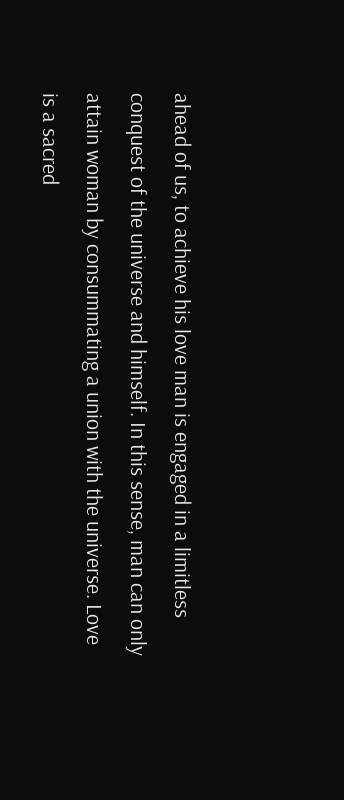ahead of us, to achieve his love man is engaged in a limitless conquest of the universe and himself. In this sense, man can only attain woman by consummating a union with the universe. Love is a sacred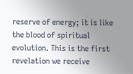reserve of energy; it is like the blood of spiritual evolution. This is the first revelation we receive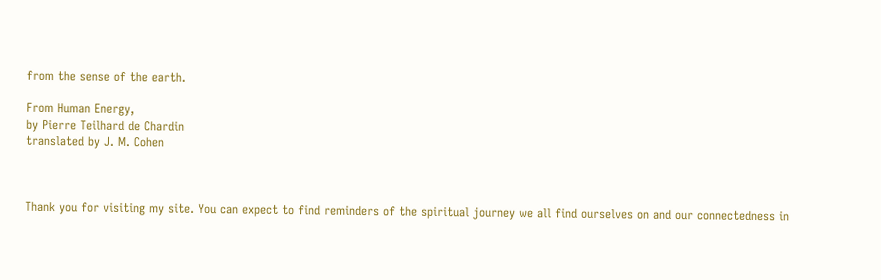from the sense of the earth.

From Human Energy,
by Pierre Teilhard de Chardin
translated by J. M. Cohen



Thank you for visiting my site. You can expect to find reminders of the spiritual journey we all find ourselves on and our connectedness in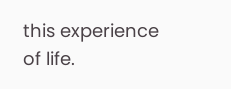this experience of life.